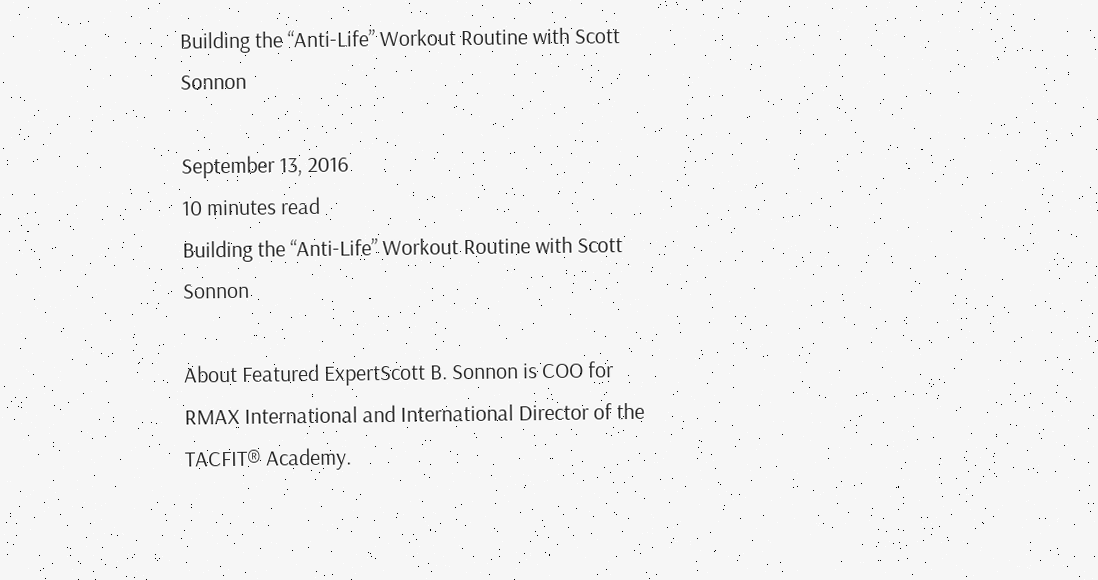Building the “Anti-Life” Workout Routine with Scott Sonnon

September 13, 2016
10 minutes read
Building the “Anti-Life” Workout Routine with Scott Sonnon

About Featured ExpertScott B. Sonnon is COO for RMAX International and International Director of the TACFIT® Academy.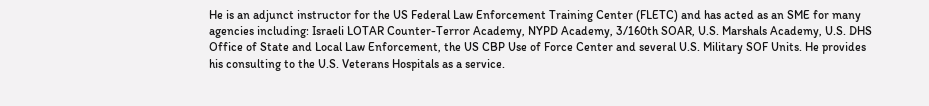He is an adjunct instructor for the US Federal Law Enforcement Training Center (FLETC) and has acted as an SME for many agencies including: Israeli LOTAR Counter-Terror Academy, NYPD Academy, 3/160th SOAR, U.S. Marshals Academy, U.S. DHS Office of State and Local Law Enforcement, the US CBP Use of Force Center and several U.S. Military SOF Units. He provides his consulting to the U.S. Veterans Hospitals as a service.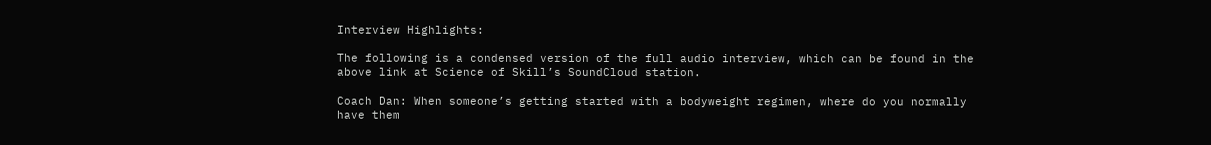Interview Highlights:

The following is a condensed version of the full audio interview, which can be found in the above link at Science of Skill’s SoundCloud station.

Coach Dan: When someone’s getting started with a bodyweight regimen, where do you normally have them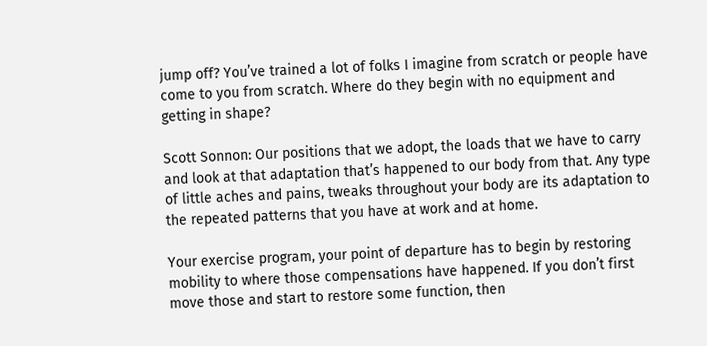jump off? You’ve trained a lot of folks I imagine from scratch or people have come to you from scratch. Where do they begin with no equipment and getting in shape?

Scott Sonnon: Our positions that we adopt, the loads that we have to carry and look at that adaptation that’s happened to our body from that. Any type of little aches and pains, tweaks throughout your body are its adaptation to the repeated patterns that you have at work and at home.

Your exercise program, your point of departure has to begin by restoring mobility to where those compensations have happened. If you don’t first move those and start to restore some function, then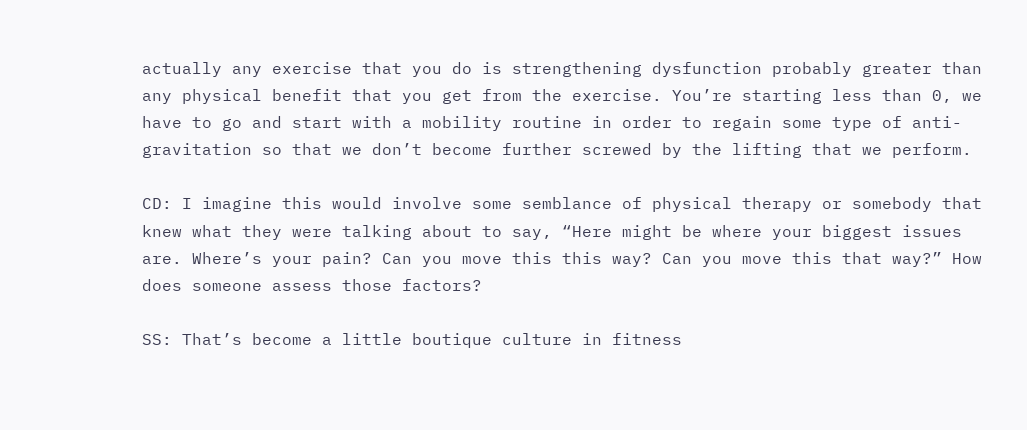actually any exercise that you do is strengthening dysfunction probably greater than any physical benefit that you get from the exercise. You’re starting less than 0, we have to go and start with a mobility routine in order to regain some type of anti-gravitation so that we don’t become further screwed by the lifting that we perform.

CD: I imagine this would involve some semblance of physical therapy or somebody that knew what they were talking about to say, “Here might be where your biggest issues are. Where’s your pain? Can you move this this way? Can you move this that way?” How does someone assess those factors?

SS: That’s become a little boutique culture in fitness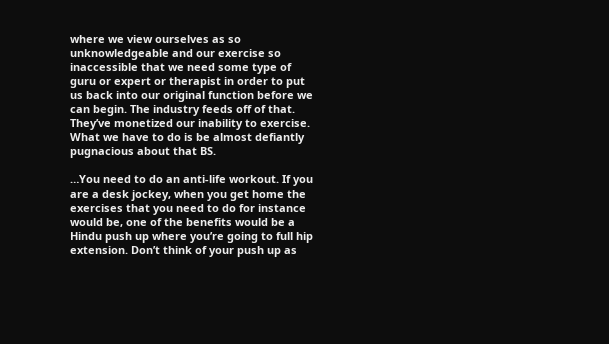where we view ourselves as so unknowledgeable and our exercise so inaccessible that we need some type of guru or expert or therapist in order to put us back into our original function before we can begin. The industry feeds off of that. They’ve monetized our inability to exercise. What we have to do is be almost defiantly pugnacious about that BS.

…You need to do an anti-life workout. If you are a desk jockey, when you get home the exercises that you need to do for instance would be, one of the benefits would be a Hindu push up where you’re going to full hip extension. Don’t think of your push up as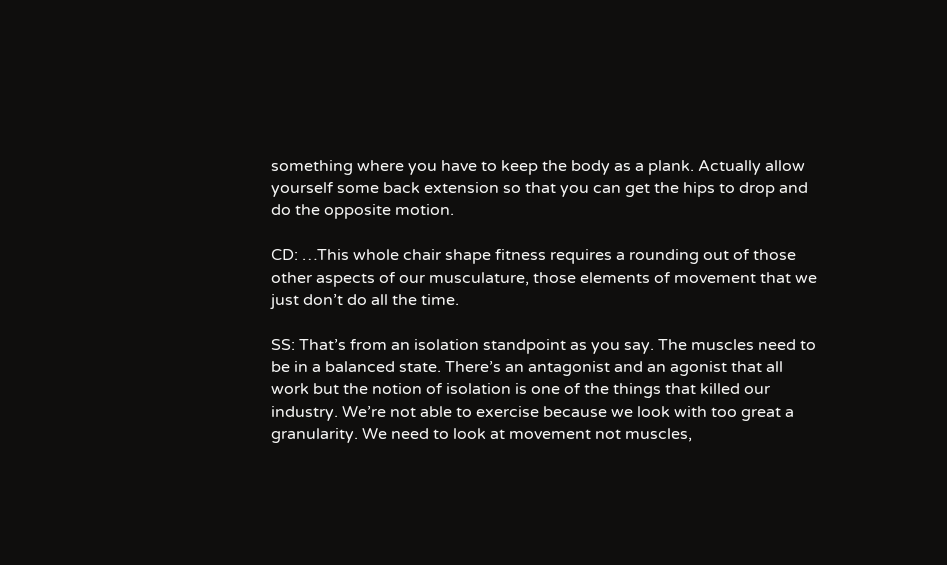something where you have to keep the body as a plank. Actually allow yourself some back extension so that you can get the hips to drop and do the opposite motion.

CD: …This whole chair shape fitness requires a rounding out of those other aspects of our musculature, those elements of movement that we just don’t do all the time.

SS: That’s from an isolation standpoint as you say. The muscles need to be in a balanced state. There’s an antagonist and an agonist that all work but the notion of isolation is one of the things that killed our industry. We’re not able to exercise because we look with too great a granularity. We need to look at movement not muscles,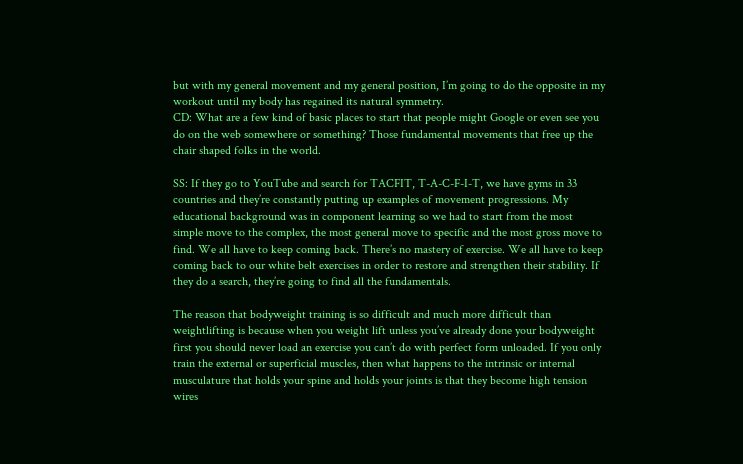but with my general movement and my general position, I’m going to do the opposite in my workout until my body has regained its natural symmetry.
CD: What are a few kind of basic places to start that people might Google or even see you do on the web somewhere or something? Those fundamental movements that free up the chair shaped folks in the world.

SS: If they go to YouTube and search for TACFIT, T-A-C-F-I-T, we have gyms in 33 countries and they’re constantly putting up examples of movement progressions. My educational background was in component learning so we had to start from the most simple move to the complex, the most general move to specific and the most gross move to find. We all have to keep coming back. There’s no mastery of exercise. We all have to keep coming back to our white belt exercises in order to restore and strengthen their stability. If they do a search, they’re going to find all the fundamentals.

The reason that bodyweight training is so difficult and much more difficult than weightlifting is because when you weight lift unless you’ve already done your bodyweight first you should never load an exercise you can’t do with perfect form unloaded. If you only train the external or superficial muscles, then what happens to the intrinsic or internal musculature that holds your spine and holds your joints is that they become high tension wires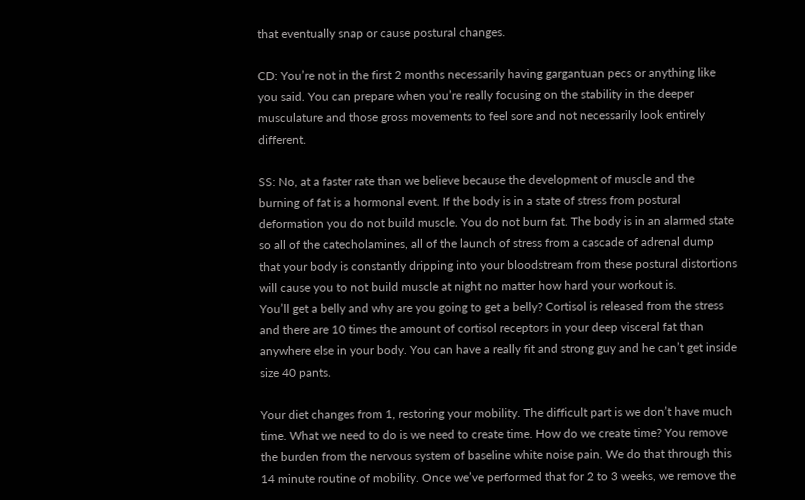that eventually snap or cause postural changes.

CD: You’re not in the first 2 months necessarily having gargantuan pecs or anything like you said. You can prepare when you’re really focusing on the stability in the deeper musculature and those gross movements to feel sore and not necessarily look entirely different.

SS: No, at a faster rate than we believe because the development of muscle and the burning of fat is a hormonal event. If the body is in a state of stress from postural deformation you do not build muscle. You do not burn fat. The body is in an alarmed state so all of the catecholamines, all of the launch of stress from a cascade of adrenal dump that your body is constantly dripping into your bloodstream from these postural distortions will cause you to not build muscle at night no matter how hard your workout is.
You’ll get a belly and why are you going to get a belly? Cortisol is released from the stress and there are 10 times the amount of cortisol receptors in your deep visceral fat than anywhere else in your body. You can have a really fit and strong guy and he can’t get inside size 40 pants.

Your diet changes from 1, restoring your mobility. The difficult part is we don’t have much time. What we need to do is we need to create time. How do we create time? You remove the burden from the nervous system of baseline white noise pain. We do that through this 14 minute routine of mobility. Once we’ve performed that for 2 to 3 weeks, we remove the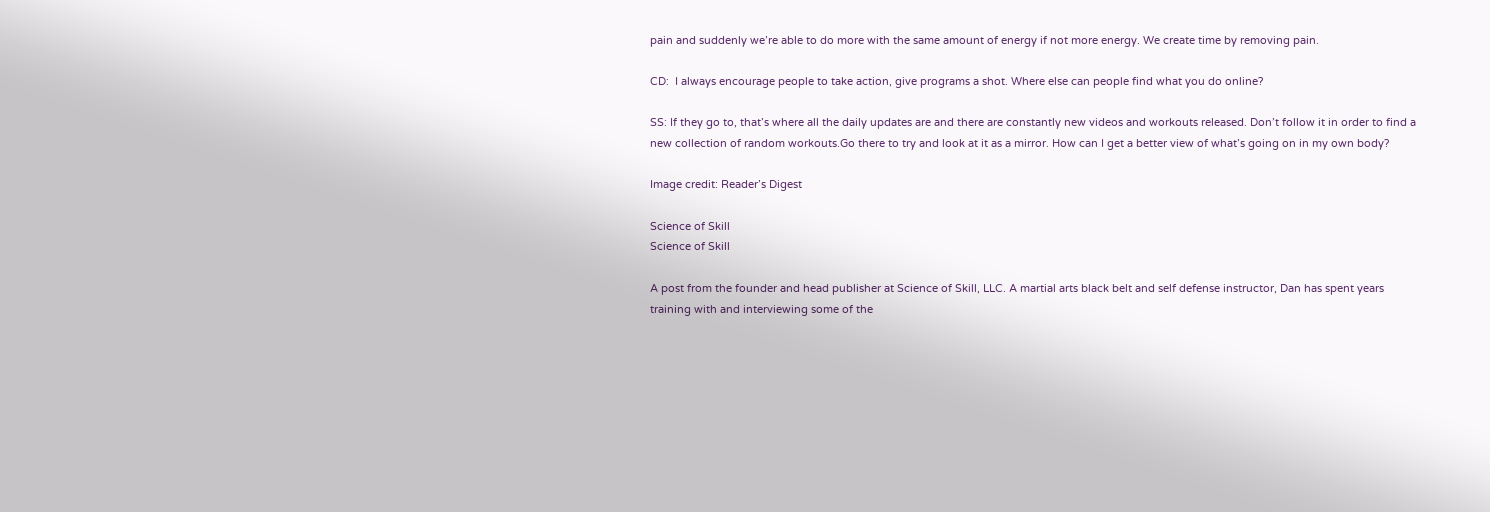pain and suddenly we’re able to do more with the same amount of energy if not more energy. We create time by removing pain.

CD:  I always encourage people to take action, give programs a shot. Where else can people find what you do online?

SS: If they go to, that’s where all the daily updates are and there are constantly new videos and workouts released. Don’t follow it in order to find a new collection of random workouts.Go there to try and look at it as a mirror. How can I get a better view of what’s going on in my own body?

Image credit: Reader’s Digest

Science of Skill
Science of Skill

A post from the founder and head publisher at Science of Skill, LLC. A martial arts black belt and self defense instructor, Dan has spent years training with and interviewing some of the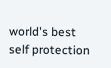world's best self protection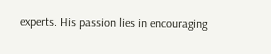experts. His passion lies in encouraging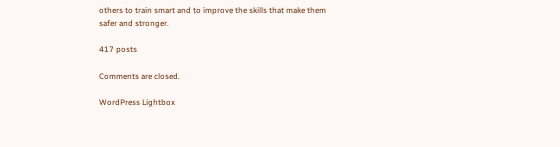others to train smart and to improve the skills that make them safer and stronger.

417 posts

Comments are closed.

WordPress Lightbox